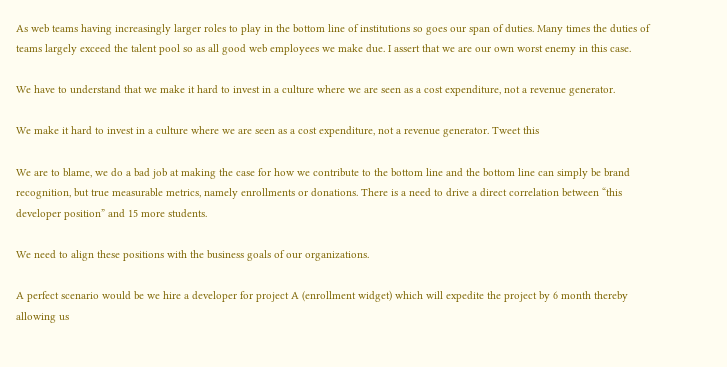As web teams having increasingly larger roles to play in the bottom line of institutions so goes our span of duties. Many times the duties of teams largely exceed the talent pool so as all good web employees we make due. I assert that we are our own worst enemy in this case.

We have to understand that we make it hard to invest in a culture where we are seen as a cost expenditure, not a revenue generator.

We make it hard to invest in a culture where we are seen as a cost expenditure, not a revenue generator. Tweet this

We are to blame, we do a bad job at making the case for how we contribute to the bottom line and the bottom line can simply be brand recognition, but true measurable metrics, namely enrollments or donations. There is a need to drive a direct correlation between “this developer position” and 15 more students.

We need to align these positions with the business goals of our organizations.

A perfect scenario would be we hire a developer for project A (enrollment widget) which will expedite the project by 6 month thereby allowing us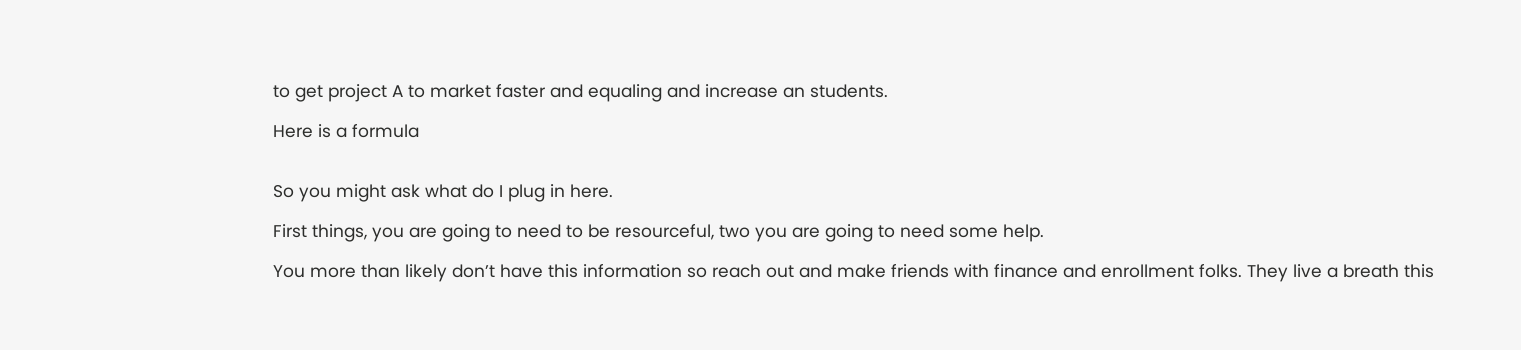to get project A to market faster and equaling and increase an students.

Here is a formula


So you might ask what do I plug in here.

First things, you are going to need to be resourceful, two you are going to need some help.

You more than likely don’t have this information so reach out and make friends with finance and enrollment folks. They live a breath this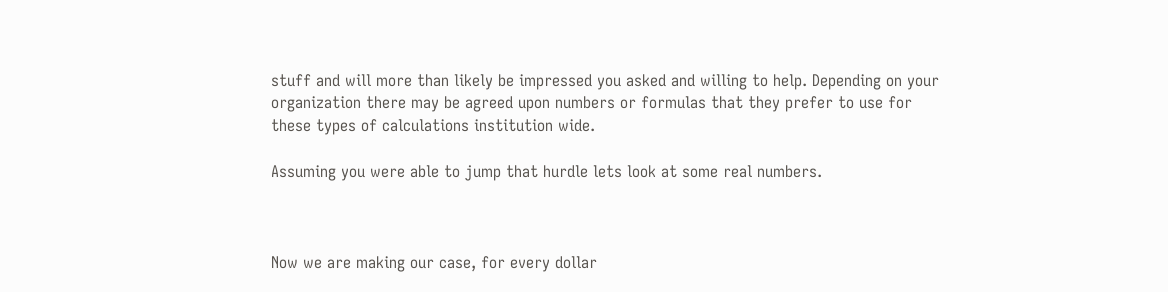stuff and will more than likely be impressed you asked and willing to help. Depending on your organization there may be agreed upon numbers or formulas that they prefer to use for these types of calculations institution wide.

Assuming you were able to jump that hurdle lets look at some real numbers.



Now we are making our case, for every dollar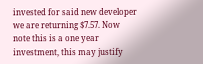invested for said new developer we are returning $7.57. Now note this is a one year investment, this may justify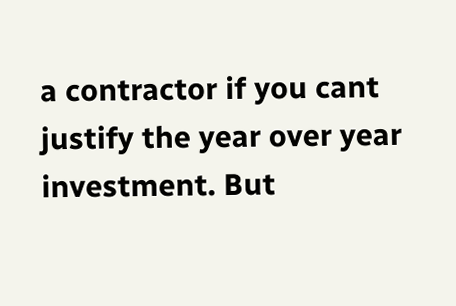a contractor if you cant justify the year over year investment. But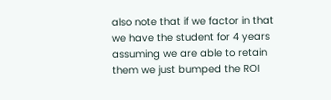also note that if we factor in that we have the student for 4 years assuming we are able to retain them we just bumped the ROI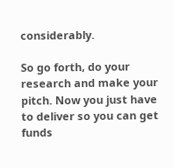considerably.

So go forth, do your research and make your pitch. Now you just have to deliver so you can get funds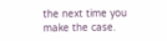the next time you make the case.